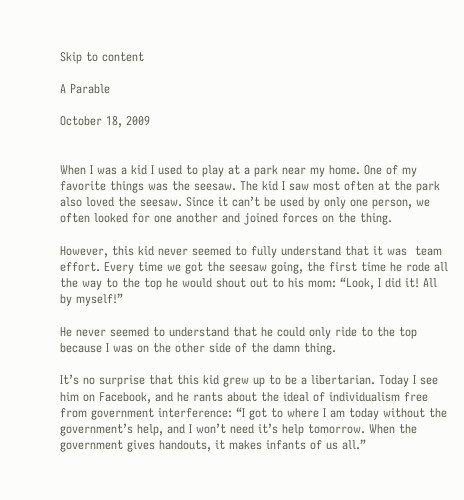Skip to content

A Parable

October 18, 2009


When I was a kid I used to play at a park near my home. One of my favorite things was the seesaw. The kid I saw most often at the park also loved the seesaw. Since it can’t be used by only one person, we often looked for one another and joined forces on the thing.

However, this kid never seemed to fully understand that it was  team effort. Every time we got the seesaw going, the first time he rode all the way to the top he would shout out to his mom: “Look, I did it! All by myself!”

He never seemed to understand that he could only ride to the top because I was on the other side of the damn thing.

It’s no surprise that this kid grew up to be a libertarian. Today I see him on Facebook, and he rants about the ideal of individualism free from government interference: “I got to where I am today without the government’s help, and I won’t need it’s help tomorrow. When the government gives handouts, it makes infants of us all.”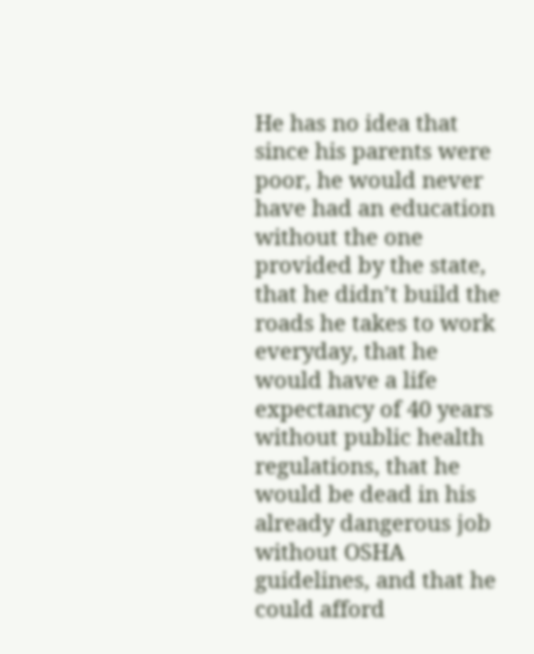He has no idea that since his parents were poor, he would never have had an education without the one provided by the state, that he didn’t build the roads he takes to work everyday, that he would have a life expectancy of 40 years without public health regulations, that he would be dead in his already dangerous job without OSHA guidelines, and that he could afford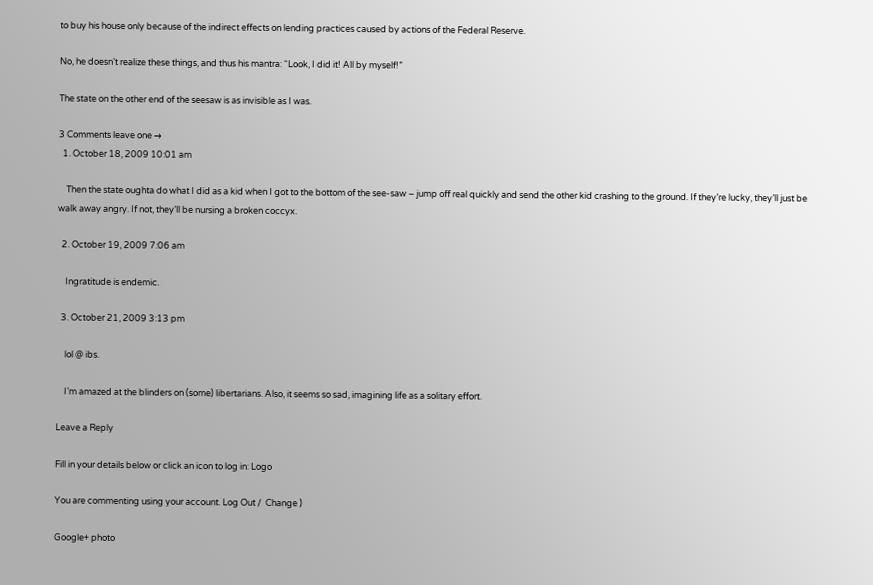to buy his house only because of the indirect effects on lending practices caused by actions of the Federal Reserve.

No, he doesn’t realize these things, and thus his mantra: “Look, I did it! All by myself!”

The state on the other end of the seesaw is as invisible as I was.

3 Comments leave one →
  1. October 18, 2009 10:01 am

    Then the state oughta do what I did as a kid when I got to the bottom of the see-saw – jump off real quickly and send the other kid crashing to the ground. If they’re lucky, they’ll just be walk away angry. If not, they’ll be nursing a broken coccyx.

  2. October 19, 2009 7:06 am

    Ingratitude is endemic.

  3. October 21, 2009 3:13 pm

    lol @ ibs.

    I’m amazed at the blinders on (some) libertarians. Also, it seems so sad, imagining life as a solitary effort.

Leave a Reply

Fill in your details below or click an icon to log in: Logo

You are commenting using your account. Log Out /  Change )

Google+ photo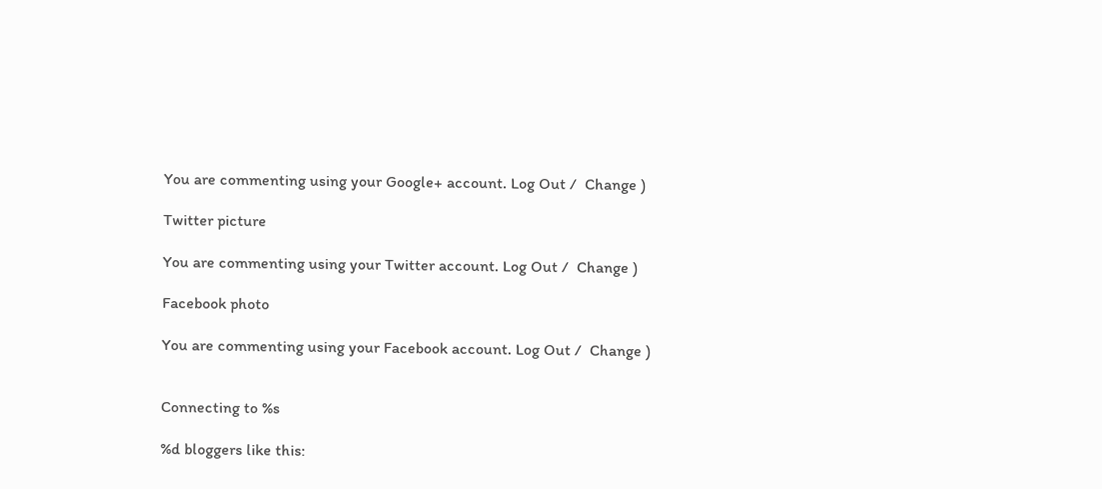You are commenting using your Google+ account. Log Out /  Change )

Twitter picture

You are commenting using your Twitter account. Log Out /  Change )

Facebook photo

You are commenting using your Facebook account. Log Out /  Change )


Connecting to %s

%d bloggers like this: